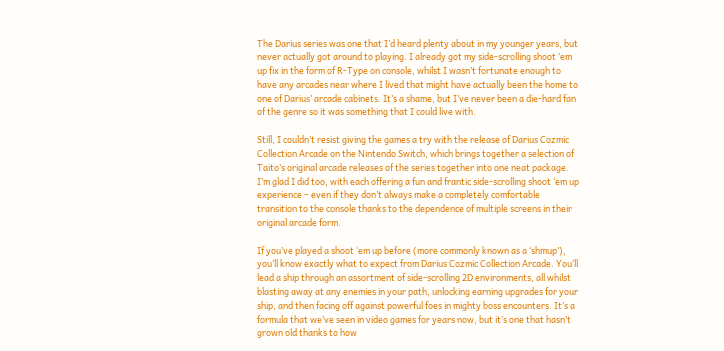The Darius series was one that I’d heard plenty about in my younger years, but never actually got around to playing. I already got my side-scrolling shoot ‘em up fix in the form of R-Type on console, whilst I wasn’t fortunate enough to have any arcades near where I lived that might have actually been the home to one of Darius’ arcade cabinets. It’s a shame, but I’ve never been a die-hard fan of the genre so it was something that I could live with.

Still, I couldn’t resist giving the games a try with the release of Darius Cozmic Collection Arcade on the Nintendo Switch, which brings together a selection of Taito’s original arcade releases of the series together into one neat package. I’m glad I did too, with each offering a fun and frantic side-scrolling shoot ‘em up experience – even if they don’t always make a completely comfortable transition to the console thanks to the dependence of multiple screens in their original arcade form.

If you’ve played a shoot ‘em up before (more commonly known as a ‘shmup’), you’ll know exactly what to expect from Darius Cozmic Collection Arcade. You’ll lead a ship through an assortment of side-scrolling 2D environments, all whilst blasting away at any enemies in your path, unlocking earning upgrades for your ship, and then facing off against powerful foes in mighty boss encounters. It’s a formula that we’ve seen in video games for years now, but it’s one that hasn’t grown old thanks to how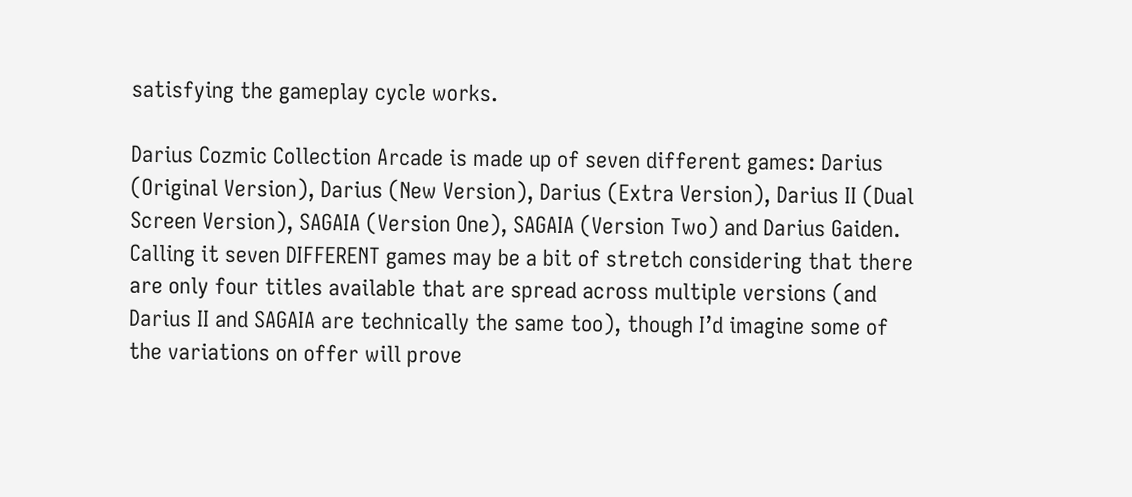satisfying the gameplay cycle works.

Darius Cozmic Collection Arcade is made up of seven different games: Darius (Original Version), Darius (New Version), Darius (Extra Version), Darius II (Dual Screen Version), SAGAIA (Version One), SAGAIA (Version Two) and Darius Gaiden. Calling it seven DIFFERENT games may be a bit of stretch considering that there are only four titles available that are spread across multiple versions (and Darius II and SAGAIA are technically the same too), though I’d imagine some of the variations on offer will prove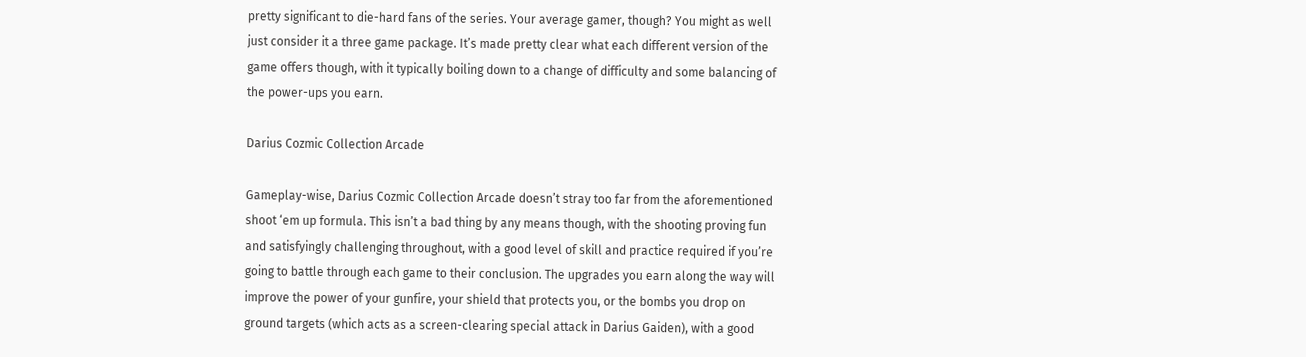pretty significant to die-hard fans of the series. Your average gamer, though? You might as well just consider it a three game package. It’s made pretty clear what each different version of the game offers though, with it typically boiling down to a change of difficulty and some balancing of the power-ups you earn.

Darius Cozmic Collection Arcade

Gameplay-wise, Darius Cozmic Collection Arcade doesn’t stray too far from the aforementioned shoot ‘em up formula. This isn’t a bad thing by any means though, with the shooting proving fun and satisfyingly challenging throughout, with a good level of skill and practice required if you’re going to battle through each game to their conclusion. The upgrades you earn along the way will improve the power of your gunfire, your shield that protects you, or the bombs you drop on ground targets (which acts as a screen-clearing special attack in Darius Gaiden), with a good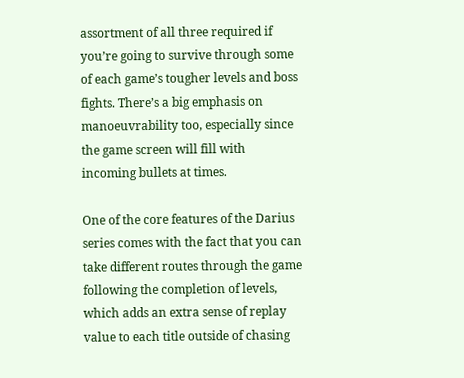assortment of all three required if you’re going to survive through some of each game’s tougher levels and boss fights. There’s a big emphasis on manoeuvrability too, especially since the game screen will fill with incoming bullets at times.

One of the core features of the Darius series comes with the fact that you can take different routes through the game following the completion of levels, which adds an extra sense of replay value to each title outside of chasing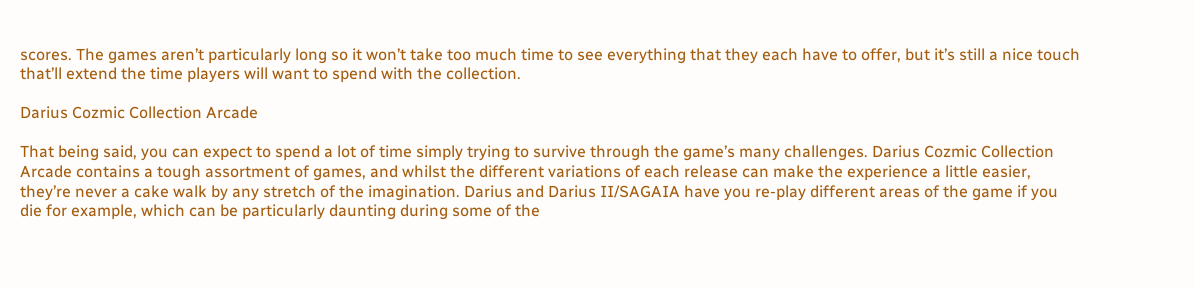scores. The games aren’t particularly long so it won’t take too much time to see everything that they each have to offer, but it’s still a nice touch that’ll extend the time players will want to spend with the collection.

Darius Cozmic Collection Arcade

That being said, you can expect to spend a lot of time simply trying to survive through the game’s many challenges. Darius Cozmic Collection Arcade contains a tough assortment of games, and whilst the different variations of each release can make the experience a little easier, they’re never a cake walk by any stretch of the imagination. Darius and Darius II/SAGAIA have you re-play different areas of the game if you die for example, which can be particularly daunting during some of the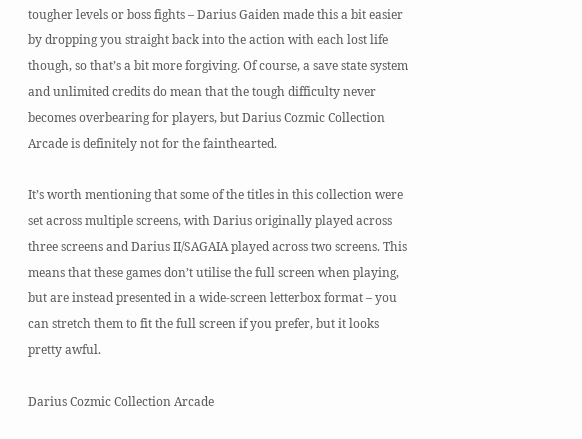tougher levels or boss fights – Darius Gaiden made this a bit easier by dropping you straight back into the action with each lost life though, so that’s a bit more forgiving. Of course, a save state system and unlimited credits do mean that the tough difficulty never becomes overbearing for players, but Darius Cozmic Collection Arcade is definitely not for the fainthearted.

It’s worth mentioning that some of the titles in this collection were set across multiple screens, with Darius originally played across three screens and Darius II/SAGAIA played across two screens. This means that these games don’t utilise the full screen when playing, but are instead presented in a wide-screen letterbox format – you can stretch them to fit the full screen if you prefer, but it looks pretty awful.

Darius Cozmic Collection Arcade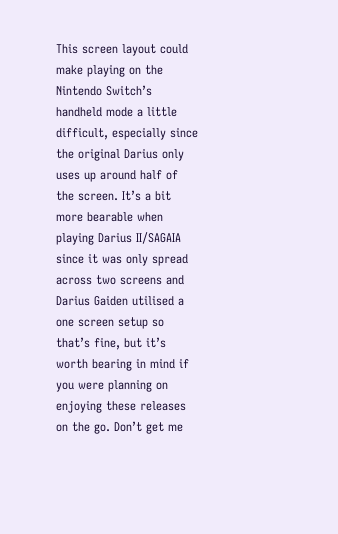This screen layout could make playing on the Nintendo Switch’s handheld mode a little difficult, especially since the original Darius only uses up around half of the screen. It’s a bit more bearable when playing Darius II/SAGAIA since it was only spread across two screens and Darius Gaiden utilised a one screen setup so that’s fine, but it’s worth bearing in mind if you were planning on enjoying these releases on the go. Don’t get me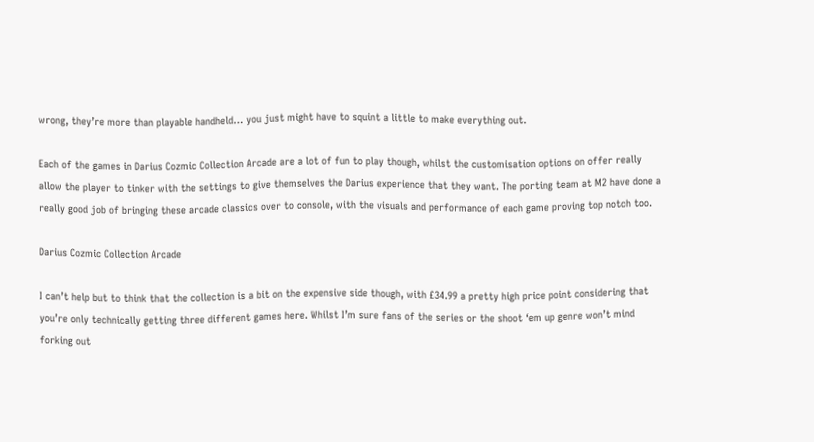wrong, they’re more than playable handheld… you just might have to squint a little to make everything out.

Each of the games in Darius Cozmic Collection Arcade are a lot of fun to play though, whilst the customisation options on offer really allow the player to tinker with the settings to give themselves the Darius experience that they want. The porting team at M2 have done a really good job of bringing these arcade classics over to console, with the visuals and performance of each game proving top notch too.

Darius Cozmic Collection Arcade

I can’t help but to think that the collection is a bit on the expensive side though, with £34.99 a pretty high price point considering that you’re only technically getting three different games here. Whilst I’m sure fans of the series or the shoot ‘em up genre won’t mind forking out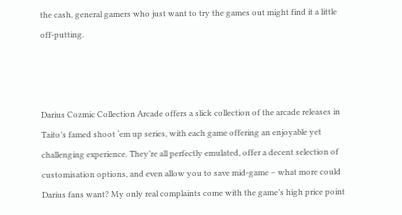the cash, general gamers who just want to try the games out might find it a little off-putting.



Darius Cozmic Collection Arcade offers a slick collection of the arcade releases in Taito’s famed shoot ‘em up series, with each game offering an enjoyable yet challenging experience. They’re all perfectly emulated, offer a decent selection of customisation options, and even allow you to save mid-game – what more could Darius fans want? My only real complaints come with the game’s high price point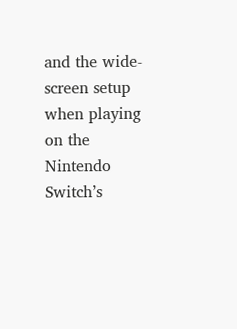and the wide-screen setup when playing on the Nintendo Switch’s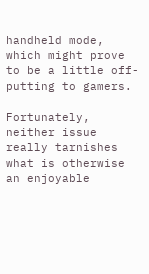handheld mode, which might prove to be a little off-putting to gamers.

Fortunately, neither issue really tarnishes what is otherwise an enjoyable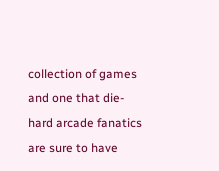collection of games and one that die-hard arcade fanatics are sure to have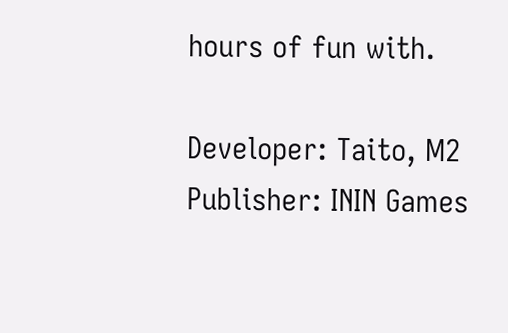hours of fun with.

Developer: Taito, M2
Publisher: ININ Games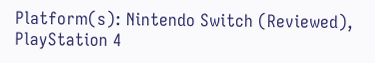Platform(s): Nintendo Switch (Reviewed), PlayStation 4